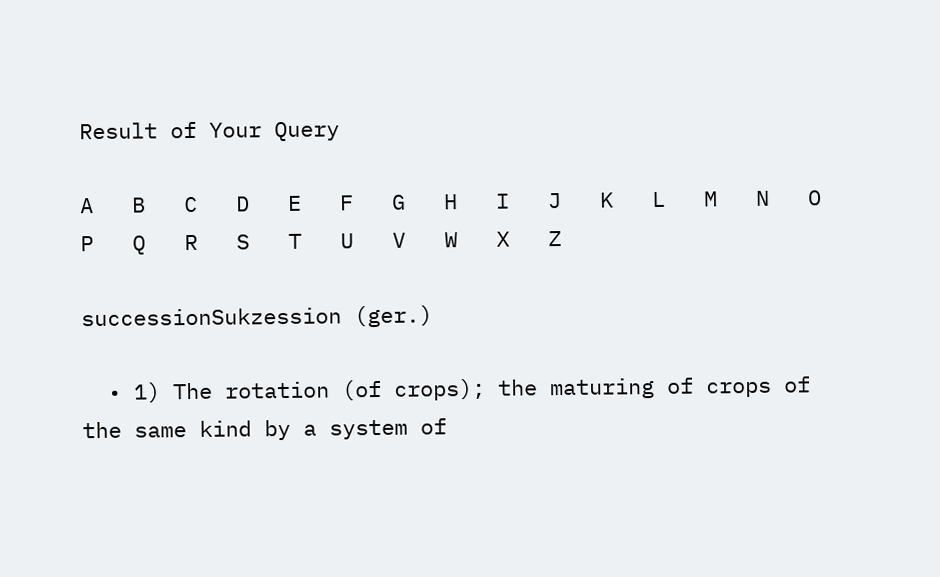Result of Your Query

A   B   C   D   E   F   G   H   I   J   K   L   M   N   O   P   Q   R   S   T   U   V   W   X   Z

successionSukzession (ger.)

  • 1) The rotation (of crops); the maturing of crops of the same kind by a system of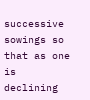successive sowings so that as one is declining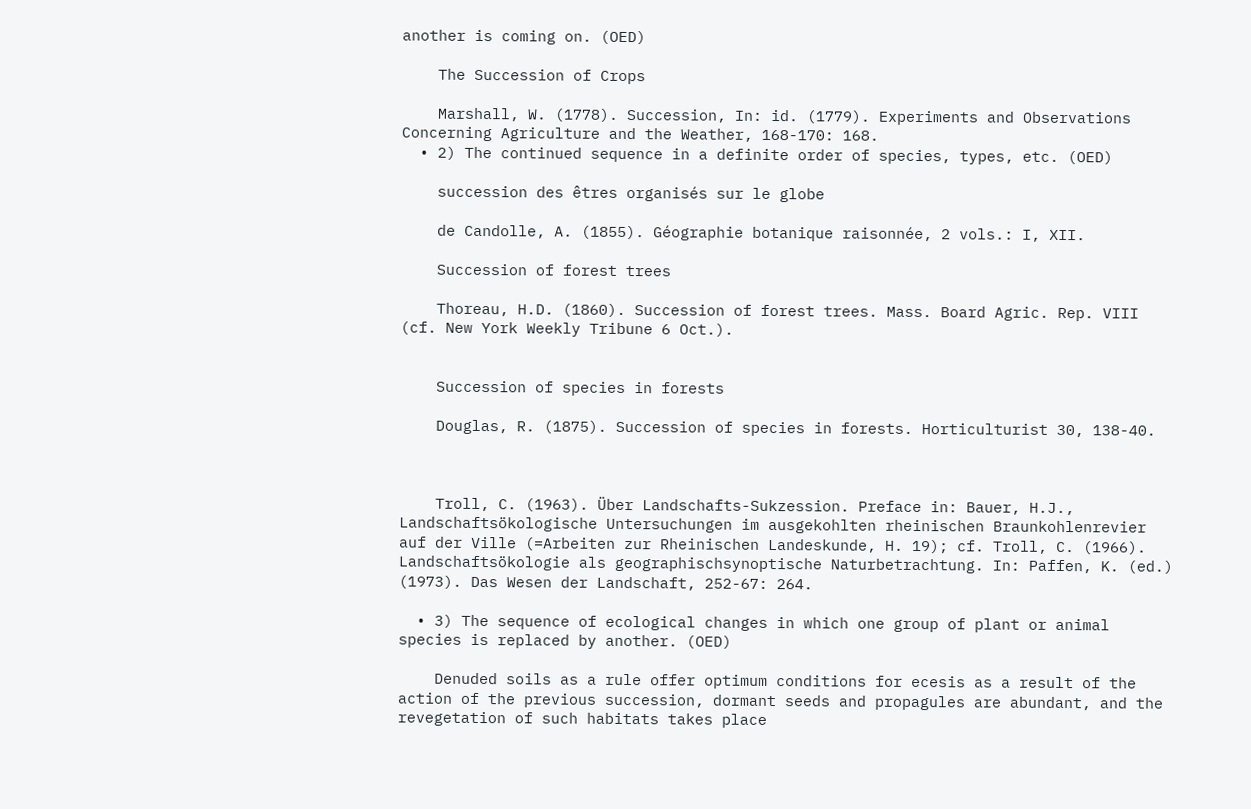another is coming on. (OED)

    The Succession of Crops

    Marshall, W. (1778). Succession, In: id. (1779). Experiments and Observations Concerning Agriculture and the Weather, 168-170: 168.
  • 2) The continued sequence in a definite order of species, types, etc. (OED)

    succession des êtres organisés sur le globe

    de Candolle, A. (1855). Géographie botanique raisonnée, 2 vols.: I, XII.

    Succession of forest trees

    Thoreau, H.D. (1860). Succession of forest trees. Mass. Board Agric. Rep. VIII (cf. New York Weekly Tribune 6 Oct.).


    Succession of species in forests

    Douglas, R. (1875). Succession of species in forests. Horticulturist 30, 138-40.



    Troll, C. (1963). Über Landschafts-Sukzession. Preface in: Bauer, H.J., Landschaftsökologische Untersuchungen im ausgekohlten rheinischen Braunkohlenrevier auf der Ville (=Arbeiten zur Rheinischen Landeskunde, H. 19); cf. Troll, C. (1966). Landschaftsökologie als geographischsynoptische Naturbetrachtung. In: Paffen, K. (ed.) (1973). Das Wesen der Landschaft, 252-67: 264.

  • 3) The sequence of ecological changes in which one group of plant or animal species is replaced by another. (OED)

    Denuded soils as a rule offer optimum conditions for ecesis as a result of the action of the previous succession, dormant seeds and propagules are abundant, and the revegetation of such habitats takes place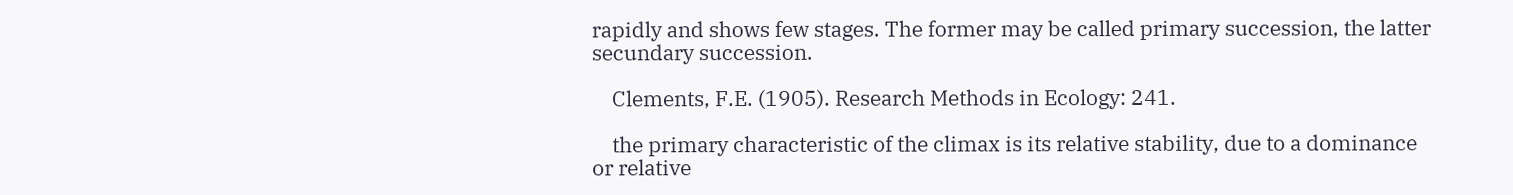rapidly and shows few stages. The former may be called primary succession, the latter secundary succession.

    Clements, F.E. (1905). Research Methods in Ecology: 241.

    the primary characteristic of the climax is its relative stability, due to a dominance or relative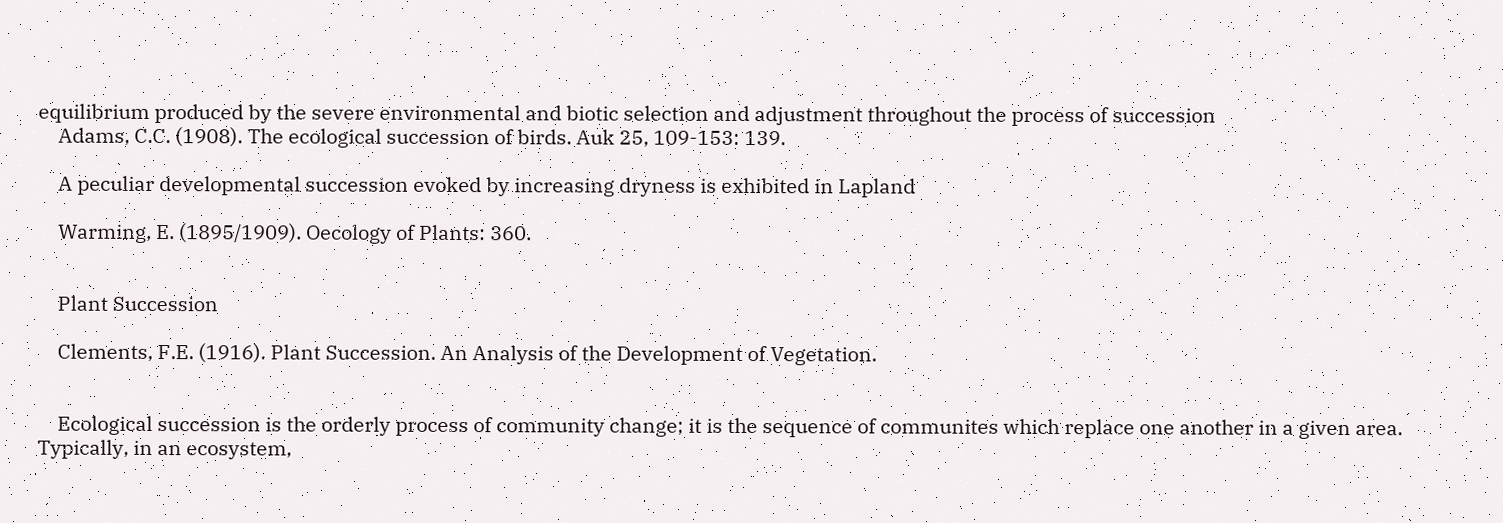equilibrium produced by the severe environmental and biotic selection and adjustment throughout the process of succession
    Adams, C.C. (1908). The ecological succession of birds. Auk 25, 109-153: 139.

    A peculiar developmental succession evoked by increasing dryness is exhibited in Lapland

    Warming, E. (1895/1909). Oecology of Plants: 360.


    Plant Succession

    Clements, F.E. (1916). Plant Succession. An Analysis of the Development of Vegetation.


    Ecological succession is the orderly process of community change; it is the sequence of communites which replace one another in a given area. Typically, in an ecosystem,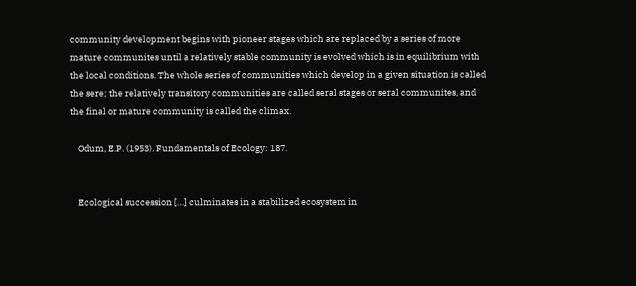community development begins with pioneer stages which are replaced by a series of more mature communites until a relatively stable community is evolved which is in equilibrium with the local conditions. The whole series of communities which develop in a given situation is called the sere; the relatively transitory communities are called seral stages or seral communites, and the final or mature community is called the climax.

    Odum, E.P. (1953). Fundamentals of Ecology: 187.


    Ecological succession […] culminates in a stabilized ecosystem in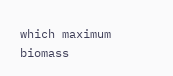which maximum biomass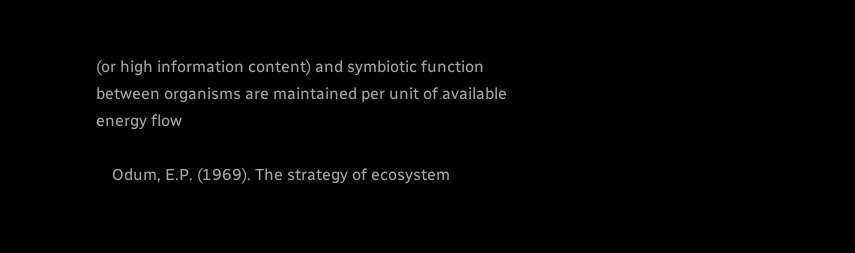(or high information content) and symbiotic function between organisms are maintained per unit of available energy flow

    Odum, E.P. (1969). The strategy of ecosystem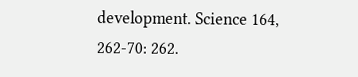development. Science 164, 262-70: 262.